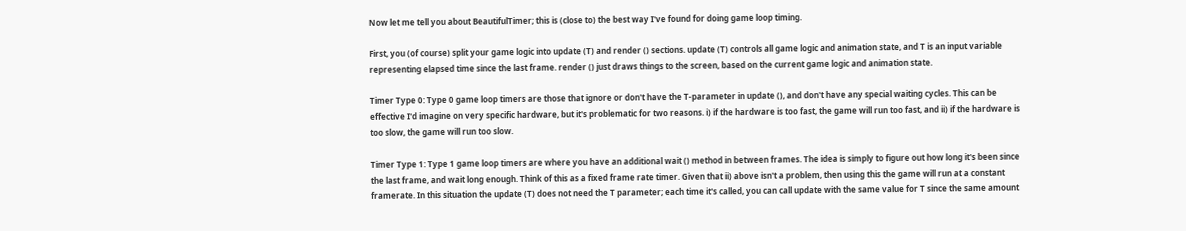Now let me tell you about BeautifulTimer; this is (close to) the best way I've found for doing game loop timing.

First, you (of course) split your game logic into update (T) and render () sections. update (T) controls all game logic and animation state, and T is an input variable representing elapsed time since the last frame. render () just draws things to the screen, based on the current game logic and animation state.

Timer Type 0: Type 0 game loop timers are those that ignore or don't have the T-parameter in update (), and don't have any special waiting cycles. This can be effective I'd imagine on very specific hardware, but it's problematic for two reasons. i) if the hardware is too fast, the game will run too fast, and ii) if the hardware is too slow, the game will run too slow.

Timer Type 1: Type 1 game loop timers are where you have an additional wait () method in between frames. The idea is simply to figure out how long it's been since the last frame, and wait long enough. Think of this as a fixed frame rate timer. Given that ii) above isn't a problem, then using this the game will run at a constant framerate. In this situation the update (T) does not need the T parameter; each time it's called, you can call update with the same value for T since the same amount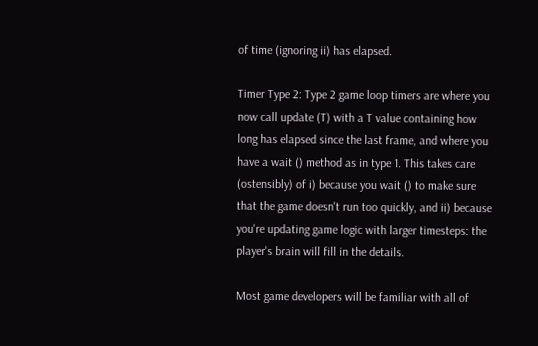of time (ignoring ii) has elapsed.

Timer Type 2: Type 2 game loop timers are where you now call update (T) with a T value containing how long has elapsed since the last frame, and where you have a wait () method as in type 1. This takes care (ostensibly) of i) because you wait () to make sure that the game doesn't run too quickly, and ii) because you're updating game logic with larger timesteps: the player's brain will fill in the details.

Most game developers will be familiar with all of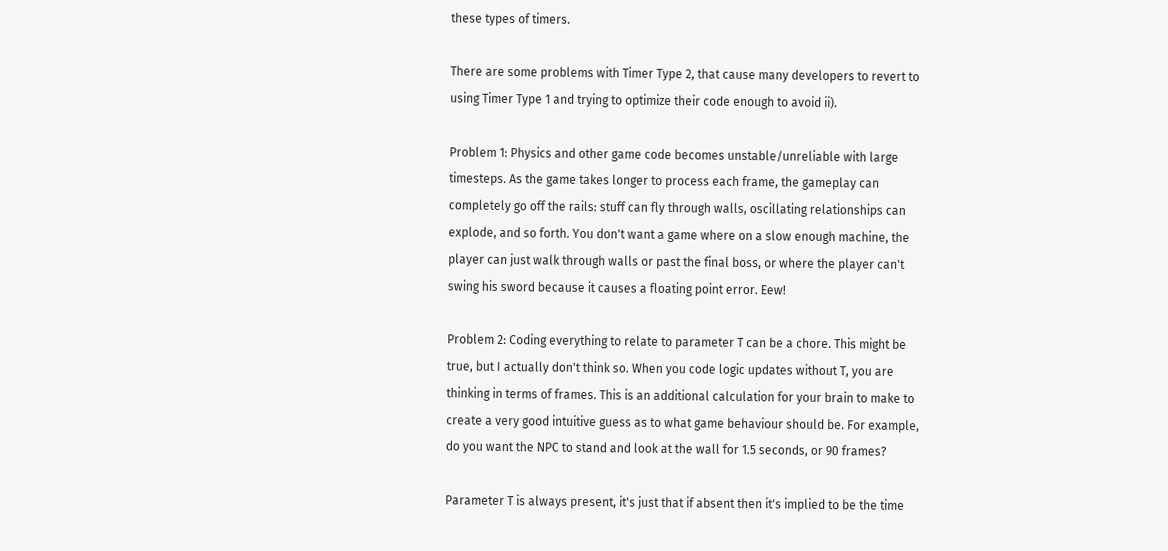these types of timers.

There are some problems with Timer Type 2, that cause many developers to revert to using Timer Type 1 and trying to optimize their code enough to avoid ii).

Problem 1: Physics and other game code becomes unstable/unreliable with large timesteps. As the game takes longer to process each frame, the gameplay can completely go off the rails: stuff can fly through walls, oscillating relationships can explode, and so forth. You don't want a game where on a slow enough machine, the player can just walk through walls or past the final boss, or where the player can't swing his sword because it causes a floating point error. Eew!

Problem 2: Coding everything to relate to parameter T can be a chore. This might be true, but I actually don't think so. When you code logic updates without T, you are thinking in terms of frames. This is an additional calculation for your brain to make to create a very good intuitive guess as to what game behaviour should be. For example, do you want the NPC to stand and look at the wall for 1.5 seconds, or 90 frames?

Parameter T is always present, it's just that if absent then it's implied to be the time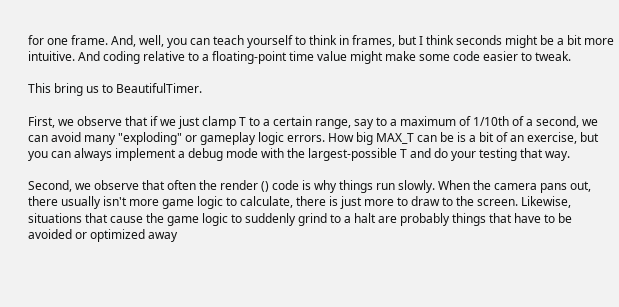for one frame. And, well, you can teach yourself to think in frames, but I think seconds might be a bit more intuitive. And coding relative to a floating-point time value might make some code easier to tweak.

This bring us to BeautifulTimer.

First, we observe that if we just clamp T to a certain range, say to a maximum of 1/10th of a second, we can avoid many "exploding" or gameplay logic errors. How big MAX_T can be is a bit of an exercise, but you can always implement a debug mode with the largest-possible T and do your testing that way.

Second, we observe that often the render () code is why things run slowly. When the camera pans out, there usually isn't more game logic to calculate, there is just more to draw to the screen. Likewise, situations that cause the game logic to suddenly grind to a halt are probably things that have to be avoided or optimized away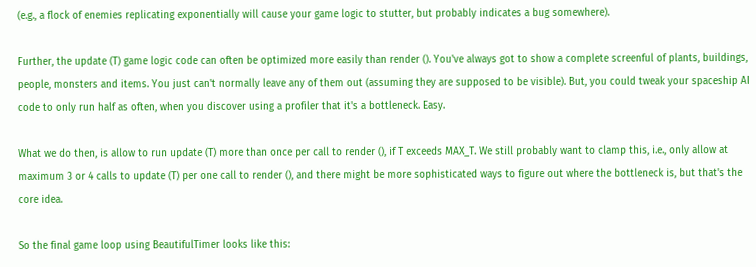(e.g., a flock of enemies replicating exponentially will cause your game logic to stutter, but probably indicates a bug somewhere).

Further, the update (T) game logic code can often be optimized more easily than render (). You've always got to show a complete screenful of plants, buildings, people, monsters and items. You just can't normally leave any of them out (assuming they are supposed to be visible). But, you could tweak your spaceship AI code to only run half as often, when you discover using a profiler that it's a bottleneck. Easy.

What we do then, is allow to run update (T) more than once per call to render (), if T exceeds MAX_T. We still probably want to clamp this, i.e., only allow at maximum 3 or 4 calls to update (T) per one call to render (), and there might be more sophisticated ways to figure out where the bottleneck is, but that's the core idea.

So the final game loop using BeautifulTimer looks like this: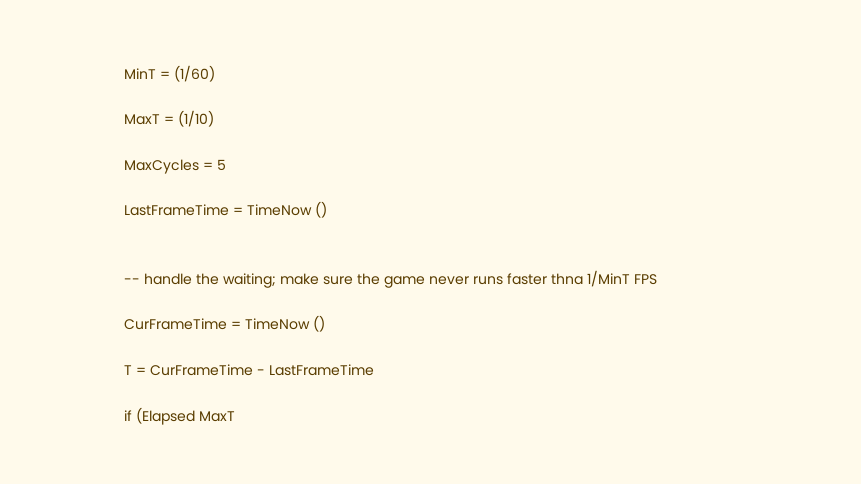MinT = (1/60)

MaxT = (1/10)

MaxCycles = 5

LastFrameTime = TimeNow ()


-- handle the waiting; make sure the game never runs faster thna 1/MinT FPS

CurFrameTime = TimeNow ()

T = CurFrameTime - LastFrameTime

if (Elapsed MaxT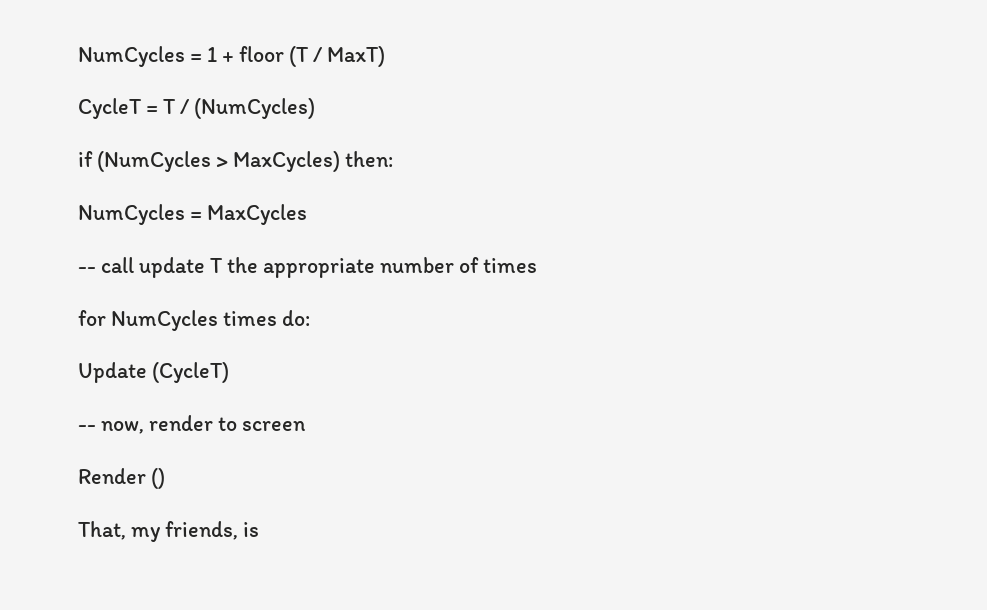NumCycles = 1 + floor (T / MaxT)

CycleT = T / (NumCycles)

if (NumCycles > MaxCycles) then:

NumCycles = MaxCycles

-- call update T the appropriate number of times

for NumCycles times do:

Update (CycleT)

-- now, render to screen

Render ()

That, my friends, is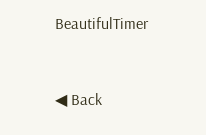BeautifulTimer


◀ Back